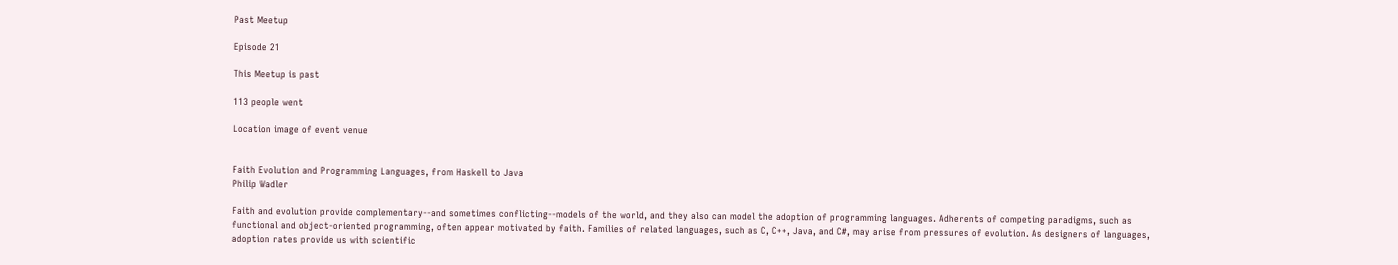Past Meetup

Episode 21

This Meetup is past

113 people went

Location image of event venue


Faith Evolution and Programming Languages, from Haskell to Java
Philip Wadler

Faith and evolution provide complementary--and sometimes conflicting--models of the world, and they also can model the adoption of programming languages. Adherents of competing paradigms, such as functional and object-oriented programming, often appear motivated by faith. Families of related languages, such as C, C++, Java, and C#, may arise from pressures of evolution. As designers of languages, adoption rates provide us with scientific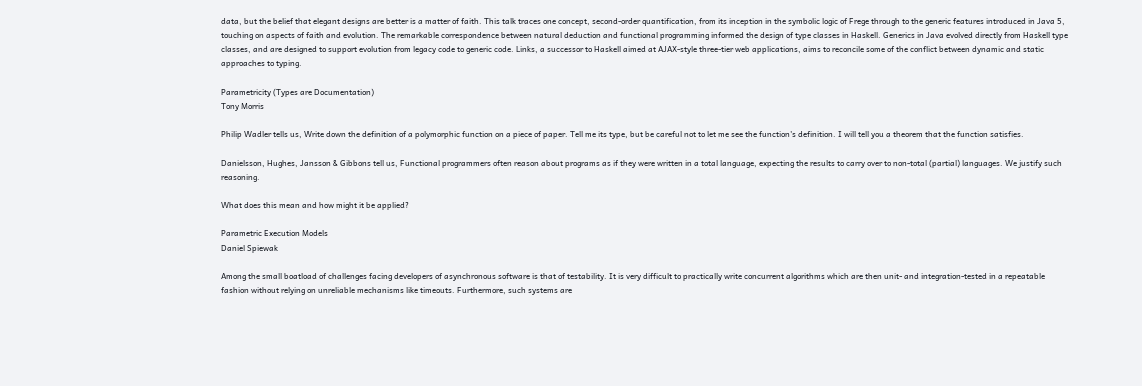data, but the belief that elegant designs are better is a matter of faith. This talk traces one concept, second-order quantification, from its inception in the symbolic logic of Frege through to the generic features introduced in Java 5, touching on aspects of faith and evolution. The remarkable correspondence between natural deduction and functional programming informed the design of type classes in Haskell. Generics in Java evolved directly from Haskell type classes, and are designed to support evolution from legacy code to generic code. Links, a successor to Haskell aimed at AJAX-style three-tier web applications, aims to reconcile some of the conflict between dynamic and static approaches to typing.

Parametricity (Types are Documentation)
Tony Morris

Philip Wadler tells us, Write down the definition of a polymorphic function on a piece of paper. Tell me its type, but be careful not to let me see the function's definition. I will tell you a theorem that the function satisfies.

Danielsson, Hughes, Jansson & Gibbons tell us, Functional programmers often reason about programs as if they were written in a total language, expecting the results to carry over to non-total (partial) languages. We justify such reasoning.

What does this mean and how might it be applied?

Parametric Execution Models
Daniel Spiewak

Among the small boatload of challenges facing developers of asynchronous software is that of testability. It is very difficult to practically write concurrent algorithms which are then unit- and integration-tested in a repeatable fashion without relying on unreliable mechanisms like timeouts. Furthermore, such systems are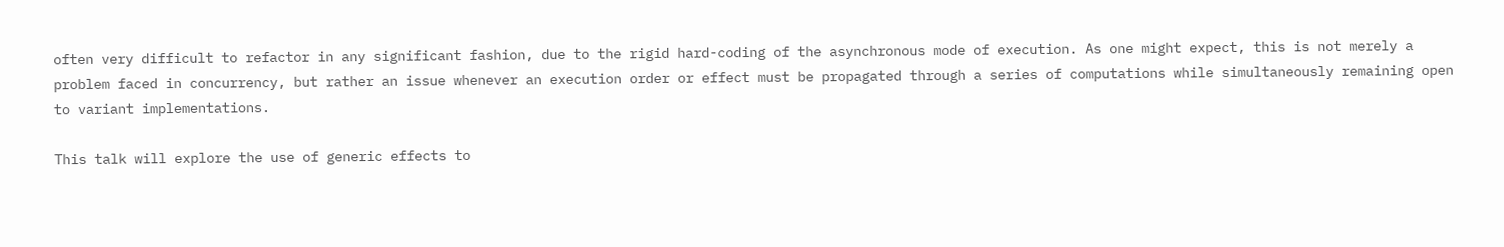often very difficult to refactor in any significant fashion, due to the rigid hard-coding of the asynchronous mode of execution. As one might expect, this is not merely a problem faced in concurrency, but rather an issue whenever an execution order or effect must be propagated through a series of computations while simultaneously remaining open to variant implementations.

This talk will explore the use of generic effects to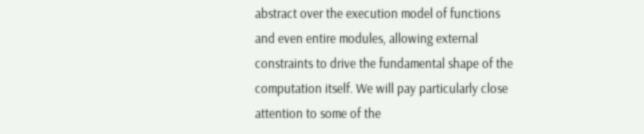abstract over the execution model of functions and even entire modules, allowing external constraints to drive the fundamental shape of the computation itself. We will pay particularly close attention to some of the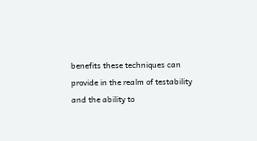benefits these techniques can provide in the realm of testability and the ability to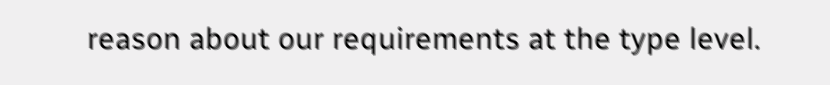reason about our requirements at the type level.